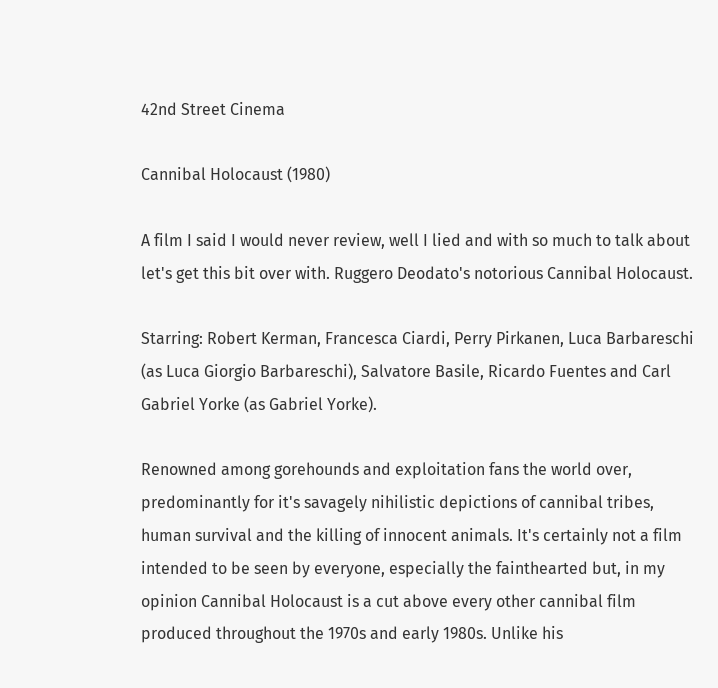42nd Street Cinema

Cannibal Holocaust (1980)

A film I said I would never review, well I lied and with so much to talk about let's get this bit over with. Ruggero Deodato's notorious Cannibal Holocaust.

Starring: Robert Kerman, Francesca Ciardi, Perry Pirkanen, Luca Barbareschi (as Luca Giorgio Barbareschi), Salvatore Basile, Ricardo Fuentes and Carl Gabriel Yorke (as Gabriel Yorke).

Renowned among gorehounds and exploitation fans the world over, predominantly for it's savagely nihilistic depictions of cannibal tribes, human survival and the killing of innocent animals. It's certainly not a film intended to be seen by everyone, especially the fainthearted but, in my opinion Cannibal Holocaust is a cut above every other cannibal film produced throughout the 1970s and early 1980s. Unlike his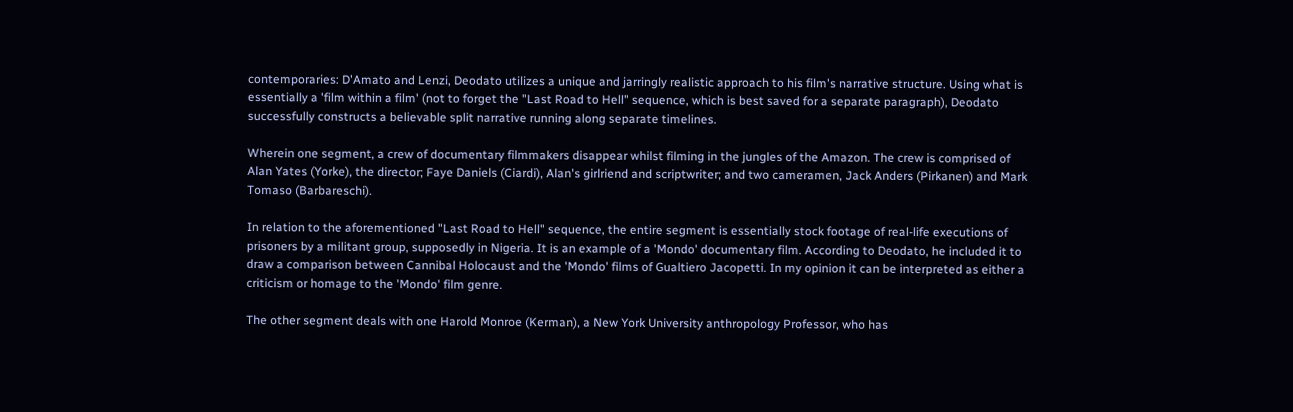contemporaries: D'Amato and Lenzi, Deodato utilizes a unique and jarringly realistic approach to his film's narrative structure. Using what is essentially a 'film within a film' (not to forget the "Last Road to Hell" sequence, which is best saved for a separate paragraph), Deodato successfully constructs a believable split narrative running along separate timelines.

Wherein one segment, a crew of documentary filmmakers disappear whilst filming in the jungles of the Amazon. The crew is comprised of Alan Yates (Yorke), the director; Faye Daniels (Ciardi), Alan's girlriend and scriptwriter; and two cameramen, Jack Anders (Pirkanen) and Mark Tomaso (Barbareschi).

In relation to the aforementioned "Last Road to Hell" sequence, the entire segment is essentially stock footage of real-life executions of prisoners by a militant group, supposedly in Nigeria. It is an example of a 'Mondo' documentary film. According to Deodato, he included it to draw a comparison between Cannibal Holocaust and the 'Mondo' films of Gualtiero Jacopetti. In my opinion it can be interpreted as either a criticism or homage to the 'Mondo' film genre.

The other segment deals with one Harold Monroe (Kerman), a New York University anthropology Professor, who has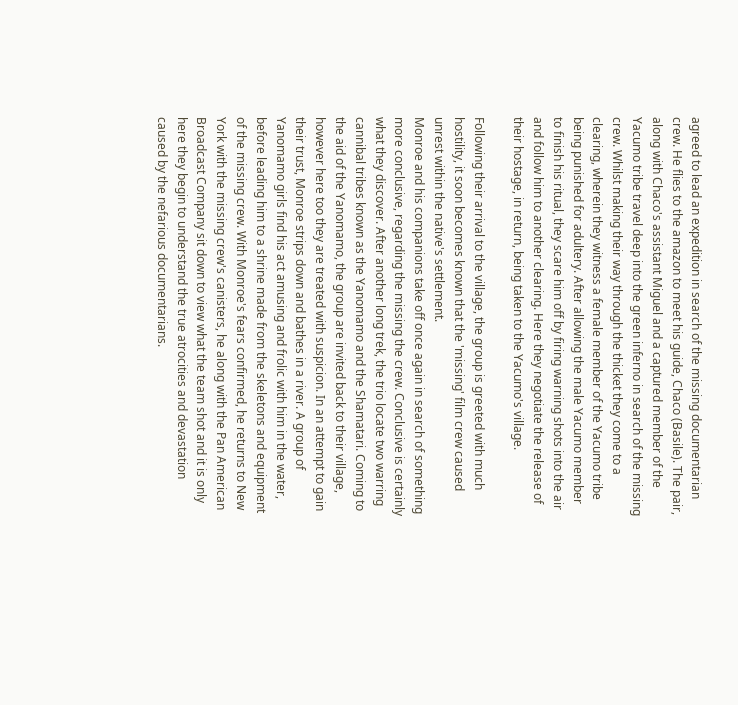agreed to lead an expedition in search of the missing documentarian crew. He flies to the amazon to meet his guide, Chaco (Basile). The pair, along with Chaco's assistant Miguel and a captured member of the Yacumo tribe travel deep into the green inferno in search of the missing crew. Whilst making their way through the thicket they come to a clearing, wherein they witness a female member of the Yacumo tribe being punished for adultery. After allowing the male Yacumo member to finish his ritual, they scare him off by firing warning shots into the air and follow him to another clearing. Here they negotiate the release of their hostage, in return, being taken to the Yacumo's village.

Following their arrival to the village, the group is greeted with much hostility, it soon becomes known that the 'missing' film crew caused unrest within the native's settlement.
Monroe and his companions take off once again in search of something more conclusive, regarding the missing the crew. Conclusive is certainly what they discover. After another long trek, the trio locate two warring cannibal tribes known as the Yanomamo and the Shamatari. Coming to the aid of the Yanomamo, the group are invited back to their village, however here too they are treated with suspicion. In an attempt to gain their trust, Monroe strips down and bathes in a river. A group of Yanomamo girls find his act amusing and frolic with him in the water, before leading him to a shrine made from the skeletons and equipment of the missing crew. With Monroe's fears confirmed, he returns to New York with the missing crew's canisters, he along with the Pan American Broadcast Company sit down to view what the team shot and it is only here they begin to understand the true atrocities and devastation caused by the nefarious documentarians.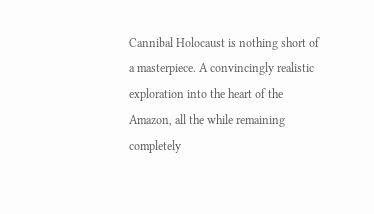Cannibal Holocaust is nothing short of a masterpiece. A convincingly realistic exploration into the heart of the Amazon, all the while remaining completely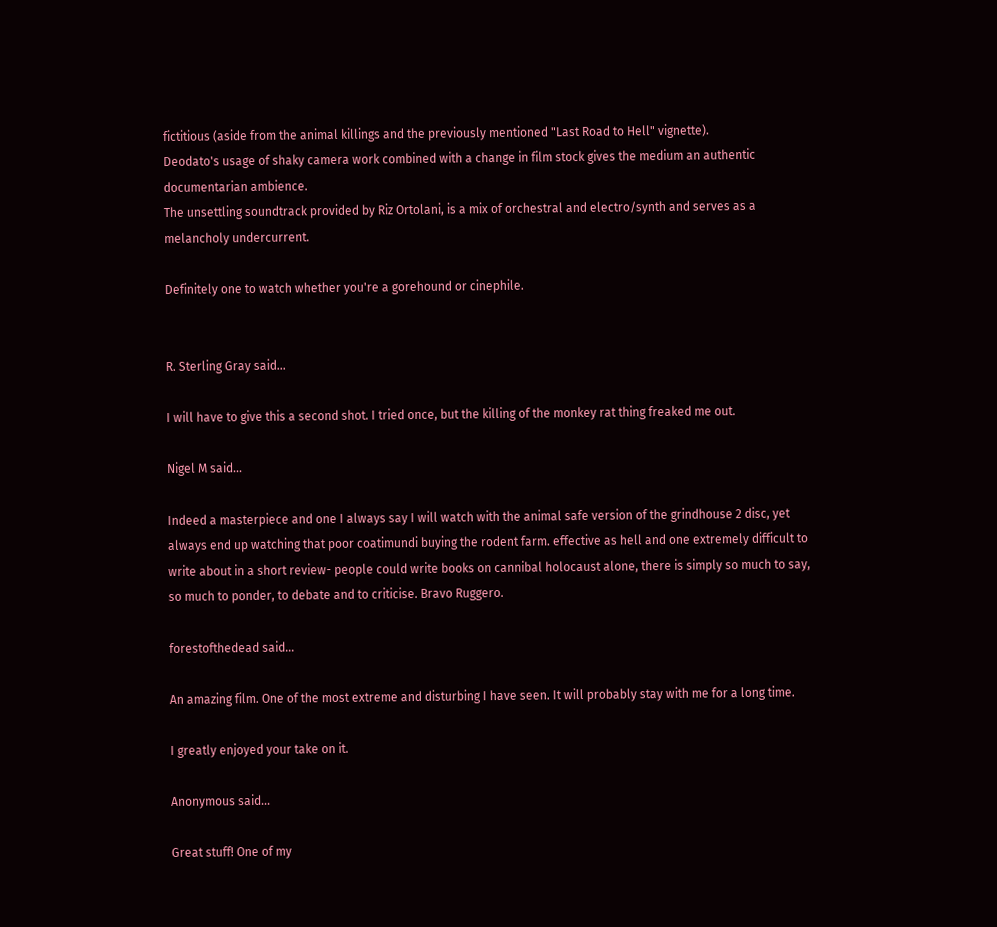fictitious (aside from the animal killings and the previously mentioned "Last Road to Hell" vignette).
Deodato's usage of shaky camera work combined with a change in film stock gives the medium an authentic documentarian ambience.
The unsettling soundtrack provided by Riz Ortolani, is a mix of orchestral and electro/synth and serves as a melancholy undercurrent.

Definitely one to watch whether you're a gorehound or cinephile.


R. Sterling Gray said...

I will have to give this a second shot. I tried once, but the killing of the monkey rat thing freaked me out.

Nigel M said...

Indeed a masterpiece and one I always say I will watch with the animal safe version of the grindhouse 2 disc, yet always end up watching that poor coatimundi buying the rodent farm. effective as hell and one extremely difficult to write about in a short review- people could write books on cannibal holocaust alone, there is simply so much to say, so much to ponder, to debate and to criticise. Bravo Ruggero.

forestofthedead said...

An amazing film. One of the most extreme and disturbing I have seen. It will probably stay with me for a long time.

I greatly enjoyed your take on it.

Anonymous said...

Great stuff! One of my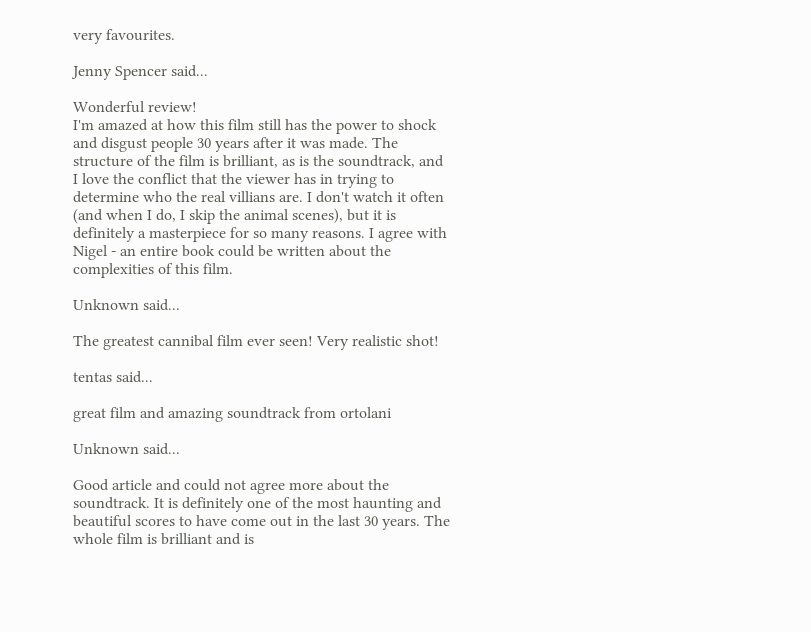very favourites.

Jenny Spencer said...

Wonderful review!
I'm amazed at how this film still has the power to shock and disgust people 30 years after it was made. The structure of the film is brilliant, as is the soundtrack, and I love the conflict that the viewer has in trying to determine who the real villians are. I don't watch it often (and when I do, I skip the animal scenes), but it is definitely a masterpiece for so many reasons. I agree with Nigel - an entire book could be written about the complexities of this film.

Unknown said...

The greatest cannibal film ever seen! Very realistic shot!

tentas said...

great film and amazing soundtrack from ortolani

Unknown said...

Good article and could not agree more about the soundtrack. It is definitely one of the most haunting and beautiful scores to have come out in the last 30 years. The whole film is brilliant and is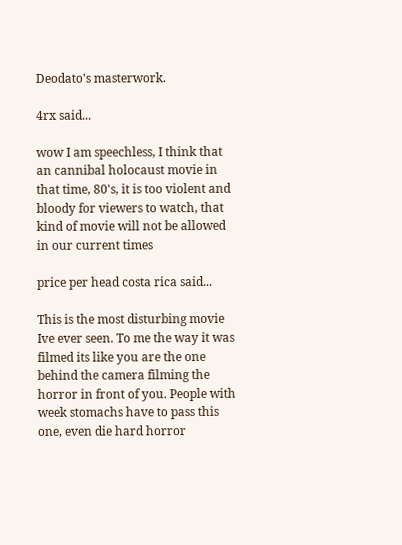Deodato's masterwork.

4rx said...

wow I am speechless, I think that an cannibal holocaust movie in that time, 80's, it is too violent and bloody for viewers to watch, that kind of movie will not be allowed in our current times

price per head costa rica said...

This is the most disturbing movie Ive ever seen. To me the way it was filmed its like you are the one behind the camera filming the horror in front of you. People with week stomachs have to pass this one, even die hard horror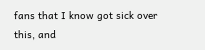fans that I know got sick over this, and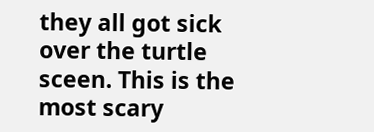they all got sick over the turtle sceen. This is the most scary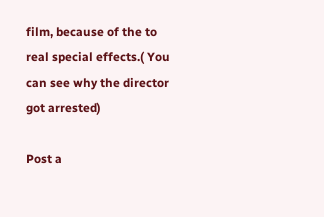film, because of the to real special effects.( You can see why the director got arrested)

Post a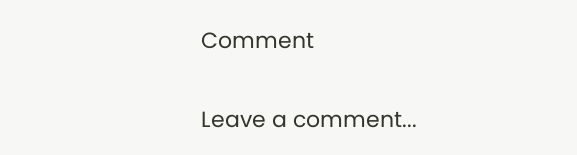Comment

Leave a comment...